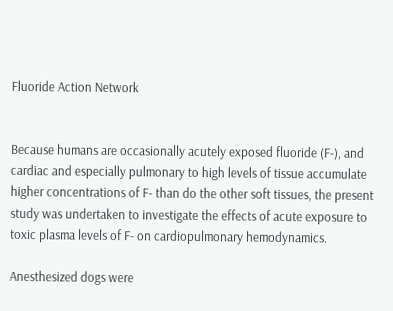Fluoride Action Network


Because humans are occasionally acutely exposed fluoride (F-), and cardiac and especially pulmonary to high levels of tissue accumulate higher concentrations of F- than do the other soft tissues, the present study was undertaken to investigate the effects of acute exposure to toxic plasma levels of F- on cardiopulmonary hemodynamics.

Anesthesized dogs were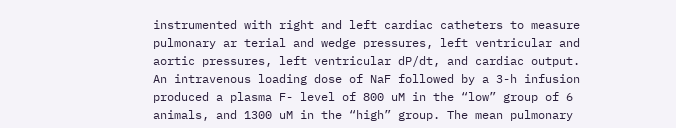instrumented with right and left cardiac catheters to measure pulmonary ar terial and wedge pressures, left ventricular and aortic pressures, left ventricular dP/dt, and cardiac output. An intravenous loading dose of NaF followed by a 3-h infusion produced a plasma F- level of 800 uM in the “low” group of 6 animals, and 1300 uM in the “high” group. The mean pulmonary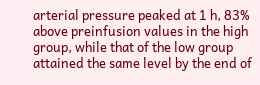arterial pressure peaked at 1 h, 83% above preinfusion values in the high group, while that of the low group attained the same level by the end of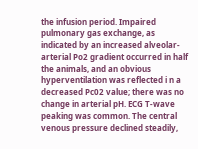the infusion period. Impaired pulmonary gas exchange, as indicated by an increased alveolar-arterial Po2 gradient occurred in half the animals, and an obvious hyperventilation was reflected i n a decreased Pc02 value; there was no change in arterial pH. ECG T-wave peaking was common. The central venous pressure declined steadily,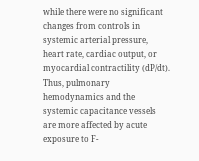while there were no significant changes from controls in systemic arterial pressure, heart rate, cardiac output, or myocardial contractility (dP/dt). Thus, pulmonary hemodynamics and the systemic capacitance vessels are more affected by acute exposure to F-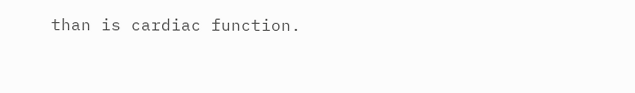than is cardiac function.